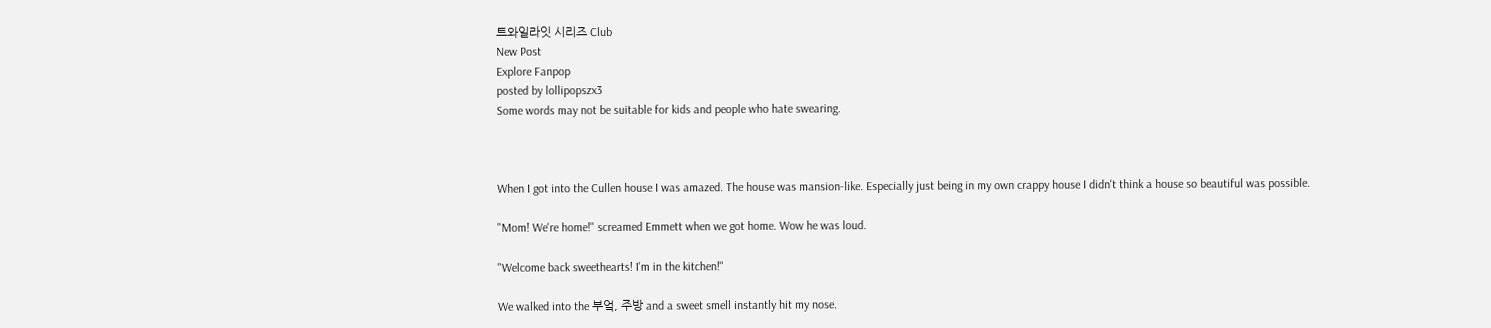트와일라잇 시리즈 Club
New Post
Explore Fanpop
posted by lollipopszx3
Some words may not be suitable for kids and people who hate swearing.



When I got into the Cullen house I was amazed. The house was mansion-like. Especially just being in my own crappy house I didn't think a house so beautiful was possible.

"Mom! We're home!" screamed Emmett when we got home. Wow he was loud.

"Welcome back sweethearts! I'm in the kitchen!"

We walked into the 부엌, 주방 and a sweet smell instantly hit my nose.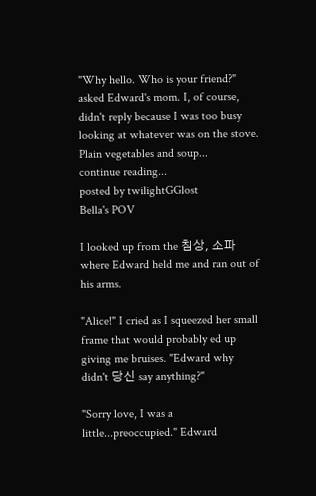"Why hello. Who is your friend?" asked Edward's mom. I, of course, didn't reply because I was too busy looking at whatever was on the stove. Plain vegetables and soup...
continue reading...
posted by twilightGGlost
Bella's POV

I looked up from the 침상, 소파 where Edward held me and ran out of his arms.

"Alice!" I cried as I squeezed her small frame that would probably ed up giving me bruises. "Edward why didn't 당신 say anything?"

"Sorry love, I was a little...preoccupied." Edward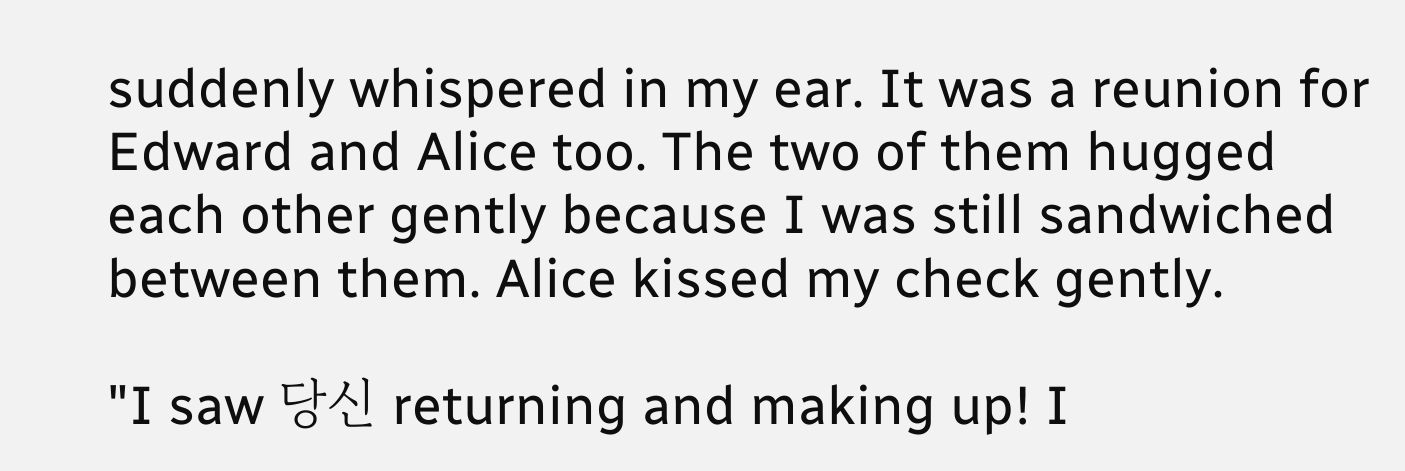suddenly whispered in my ear. It was a reunion for Edward and Alice too. The two of them hugged each other gently because I was still sandwiched between them. Alice kissed my check gently.

"I saw 당신 returning and making up! I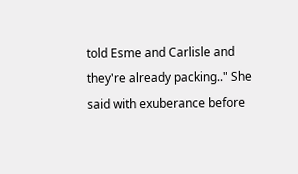told Esme and Carlisle and they're already packing.." She said with exuberance before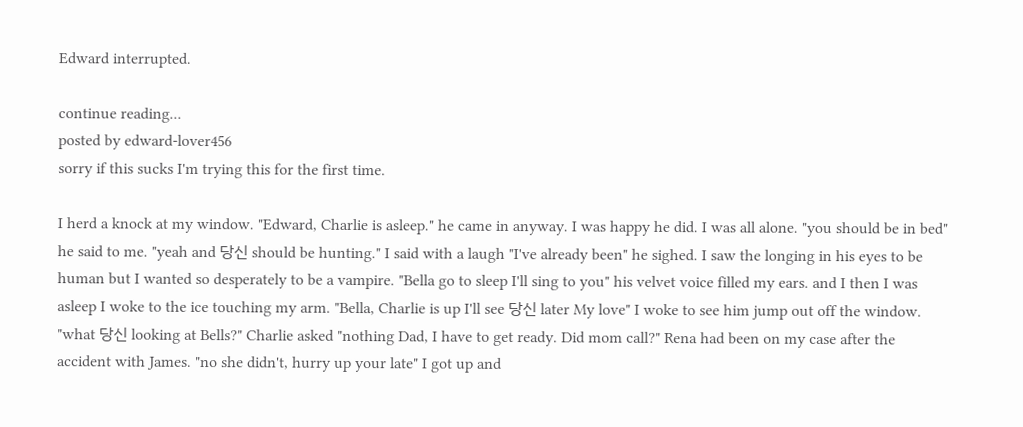Edward interrupted.

continue reading...
posted by edward-lover456
sorry if this sucks I'm trying this for the first time.

I herd a knock at my window. "Edward, Charlie is asleep." he came in anyway. I was happy he did. I was all alone. "you should be in bed" he said to me. "yeah and 당신 should be hunting." I said with a laugh "I've already been" he sighed. I saw the longing in his eyes to be human but I wanted so desperately to be a vampire. "Bella go to sleep I'll sing to you" his velvet voice filled my ears. and I then I was asleep I woke to the ice touching my arm. "Bella, Charlie is up I'll see 당신 later My love" I woke to see him jump out off the window. "what 당신 looking at Bells?" Charlie asked "nothing Dad, I have to get ready. Did mom call?" Rena had been on my case after the accident with James. "no she didn't, hurry up your late" I got up and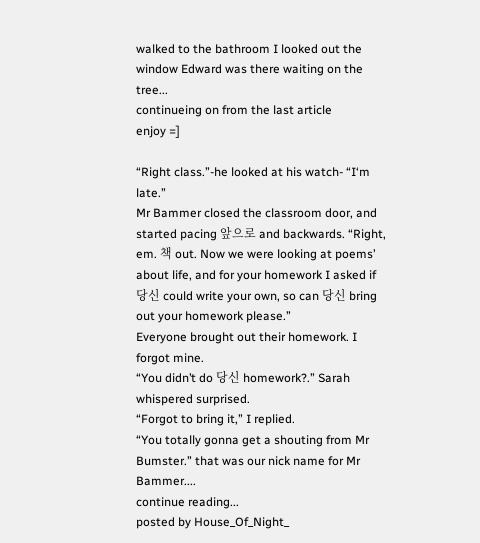walked to the bathroom I looked out the window Edward was there waiting on the tree...
continueing on from the last article
enjoy =]

“Right class.”-he looked at his watch- “I‘m late.”
Mr Bammer closed the classroom door, and started pacing 앞으로 and backwards. “Right, em. 책 out. Now we were looking at poems’ about life, and for your homework I asked if 당신 could write your own, so can 당신 bring out your homework please.”
Everyone brought out their homework. I forgot mine.
“You didn’t do 당신 homework?.” Sarah whispered surprised.
“Forgot to bring it,” I replied.
“You totally gonna get a shouting from Mr Bumster.” that was our nick name for Mr Bammer....
continue reading...
posted by House_Of_Night_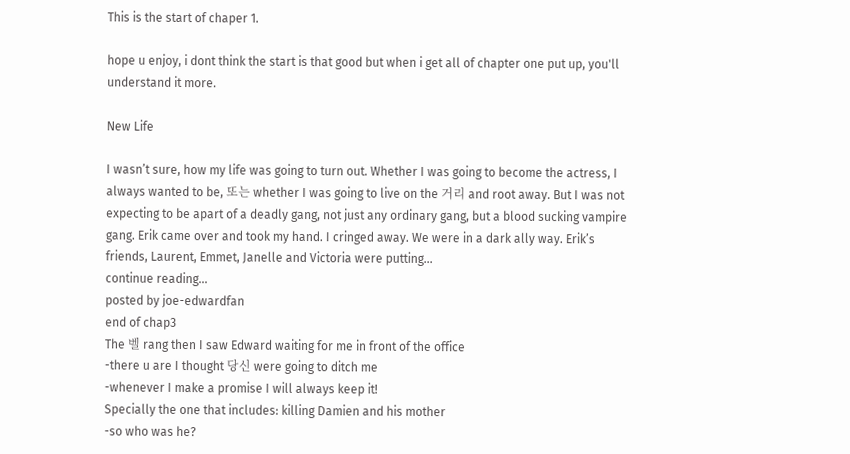This is the start of chaper 1.

hope u enjoy, i dont think the start is that good but when i get all of chapter one put up, you'll understand it more.

New Life

I wasn’t sure, how my life was going to turn out. Whether I was going to become the actress, I always wanted to be, 또는 whether I was going to live on the 거리 and root away. But I was not expecting to be apart of a deadly gang, not just any ordinary gang, but a blood sucking vampire gang. Erik came over and took my hand. I cringed away. We were in a dark ally way. Erik’s friends, Laurent, Emmet, Janelle and Victoria were putting...
continue reading...
posted by joe-edwardfan
end of chap3
The 벨 rang then I saw Edward waiting for me in front of the office
-there u are I thought 당신 were going to ditch me
-whenever I make a promise I will always keep it!
Specially the one that includes: killing Damien and his mother
-so who was he?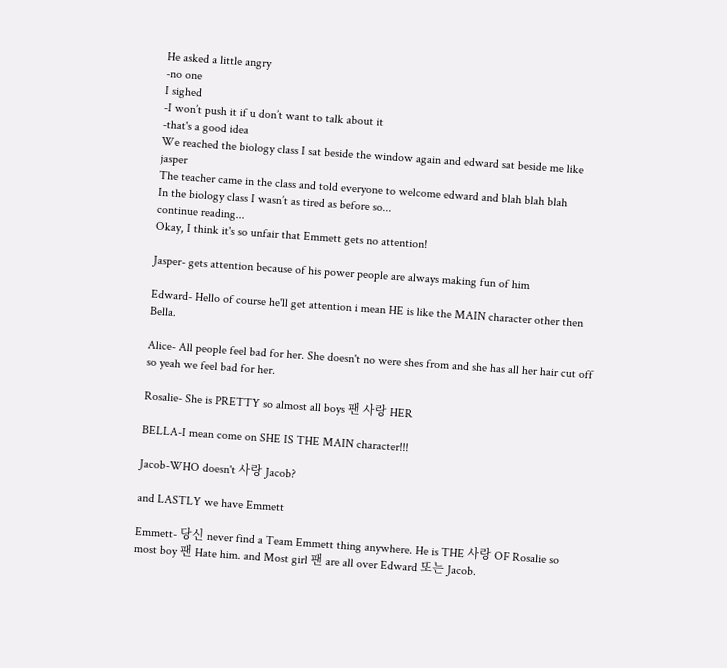He asked a little angry
-no one
I sighed
-I won’t push it if u don’t want to talk about it
-that's a good idea
We reached the biology class I sat beside the window again and edward sat beside me like jasper
The teacher came in the class and told everyone to welcome edward and blah blah blah
In the biology class I wasn’t as tired as before so...
continue reading...
Okay, I think it's so unfair that Emmett gets no attention!

Jasper- gets attention because of his power people are always making fun of him

Edward- Hello of course he'll get attention i mean HE is like the MAIN character other then Bella.

Alice- All people feel bad for her. She doesn't no were shes from and she has all her hair cut off so yeah we feel bad for her.

Rosalie- She is PRETTY so almost all boys 팬 사랑 HER

BELLA-I mean come on SHE IS THE MAIN character!!!

Jacob-WHO doesn't 사랑 Jacob?

and LASTLY we have Emmett

Emmett- 당신 never find a Team Emmett thing anywhere. He is THE 사랑 OF Rosalie so most boy 팬 Hate him. and Most girl 팬 are all over Edward 또는 Jacob.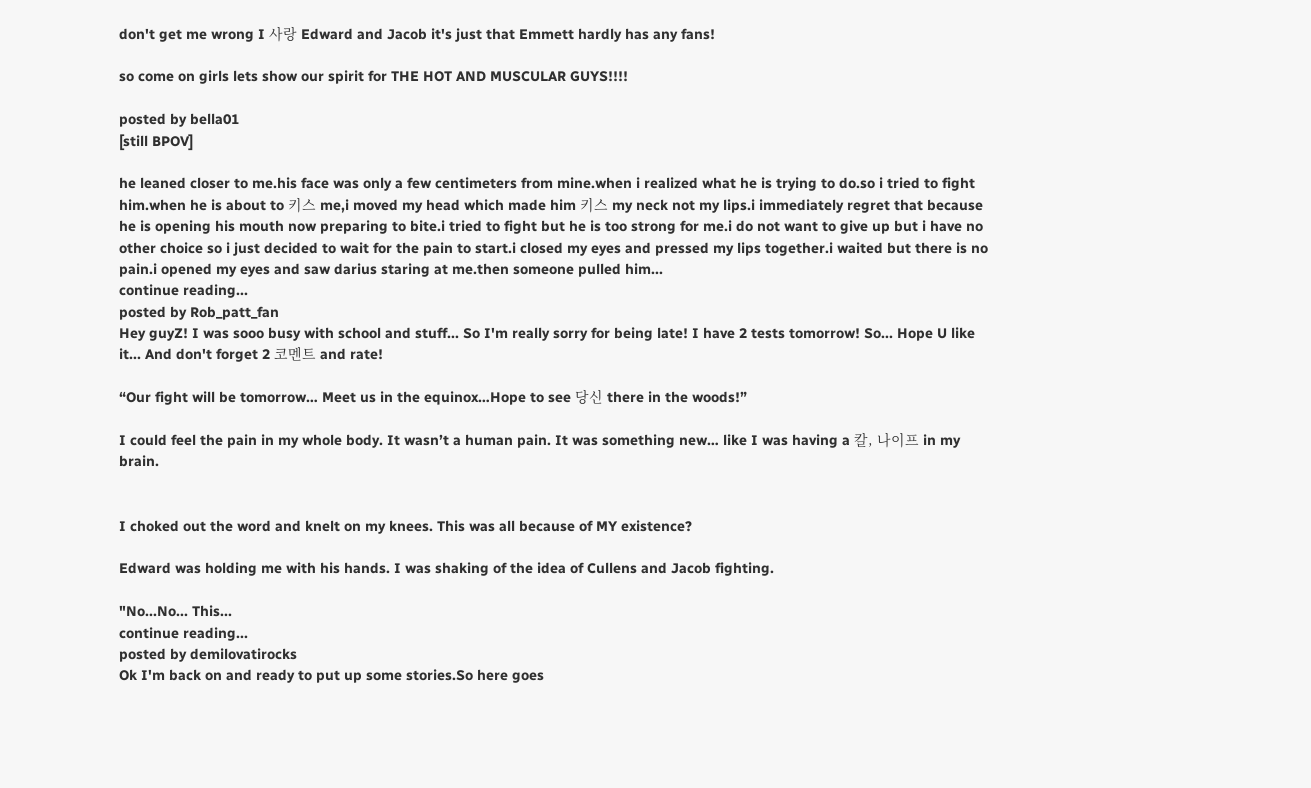don't get me wrong I 사랑 Edward and Jacob it's just that Emmett hardly has any fans!

so come on girls lets show our spirit for THE HOT AND MUSCULAR GUYS!!!!

posted by bella01
[still BPOV]

he leaned closer to me.his face was only a few centimeters from mine.when i realized what he is trying to do.so i tried to fight him.when he is about to 키스 me,i moved my head which made him 키스 my neck not my lips.i immediately regret that because he is opening his mouth now preparing to bite.i tried to fight but he is too strong for me.i do not want to give up but i have no other choice so i just decided to wait for the pain to start.i closed my eyes and pressed my lips together.i waited but there is no pain.i opened my eyes and saw darius staring at me.then someone pulled him...
continue reading...
posted by Rob_patt_fan
Hey guyZ! I was sooo busy with school and stuff... So I'm really sorry for being late! I have 2 tests tomorrow! So... Hope U like it... And don't forget 2 코멘트 and rate!

“Our fight will be tomorrow… Meet us in the equinox…Hope to see 당신 there in the woods!”

I could feel the pain in my whole body. It wasn’t a human pain. It was something new… like I was having a 칼, 나이프 in my brain.


I choked out the word and knelt on my knees. This was all because of MY existence?

Edward was holding me with his hands. I was shaking of the idea of Cullens and Jacob fighting.

"No...No... This...
continue reading...
posted by demilovatirocks
Ok I'm back on and ready to put up some stories.So here goes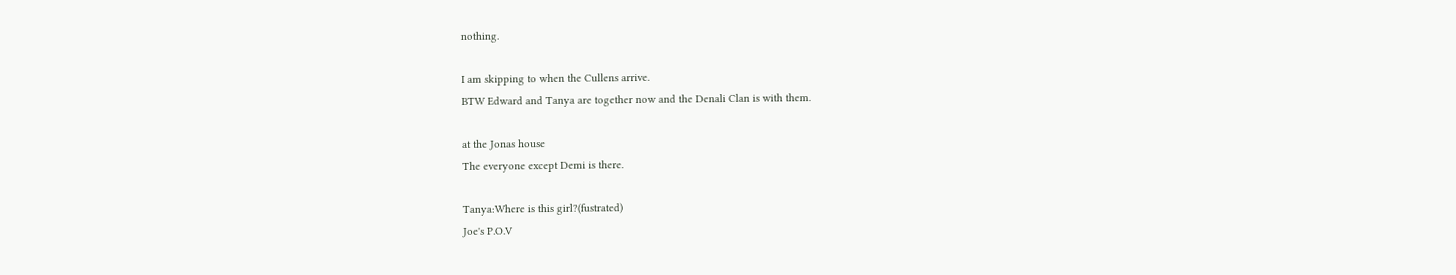nothing.

I am skipping to when the Cullens arrive.
BTW Edward and Tanya are together now and the Denali Clan is with them.

at the Jonas house
The everyone except Demi is there.

Tanya:Where is this girl?(fustrated)
Joe's P.O.V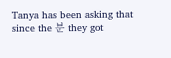Tanya has been asking that since the 분 they got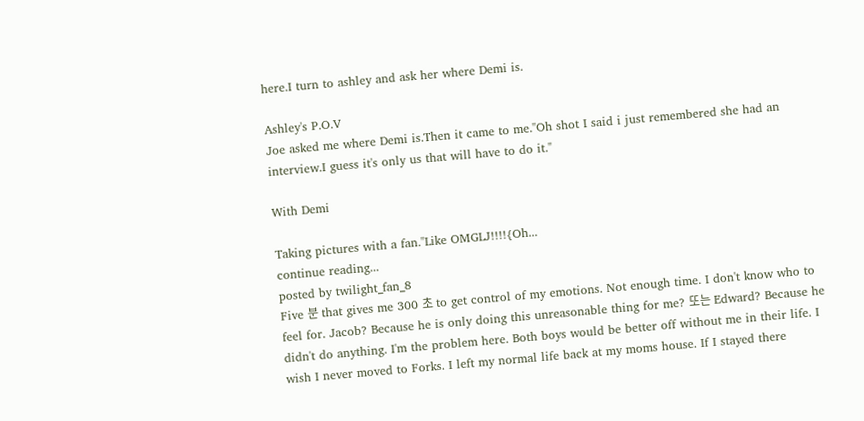here.I turn to ashley and ask her where Demi is.

Ashley's P.O.V
Joe asked me where Demi is.Then it came to me."Oh shot I said i just remembered she had an interview.I guess it's only us that will have to do it."

With Demi

Taking pictures with a fan."Like OMGLJ!!!!{Oh...
continue reading...
posted by twilight_fan_8
Five 분 that gives me 300 초 to get control of my emotions. Not enough time. I don't know who to feel for. Jacob? Because he is only doing this unreasonable thing for me? 또는 Edward? Because he didn't do anything. I'm the problem here. Both boys would be better off without me in their life. I wish I never moved to Forks. I left my normal life back at my moms house. If I stayed there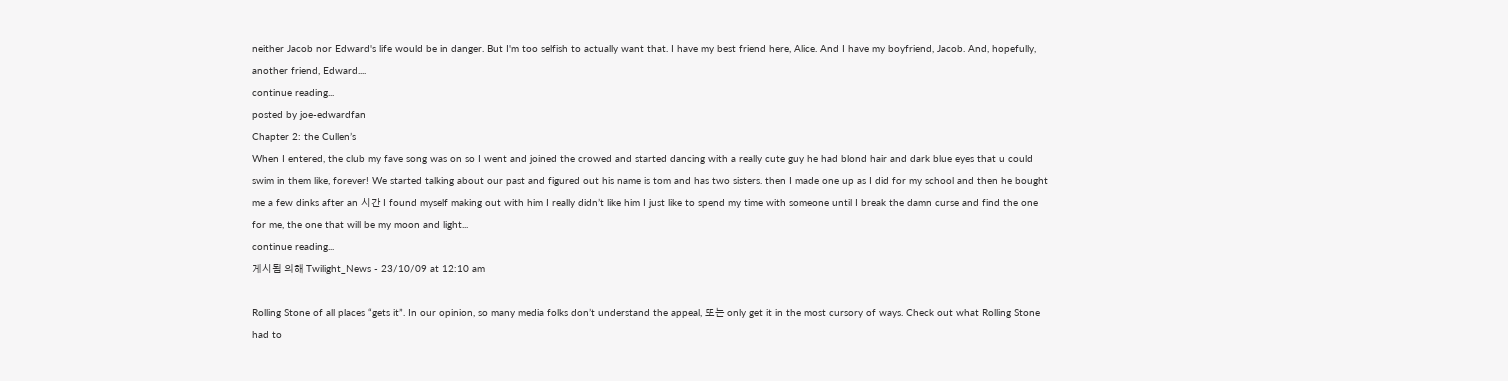neither Jacob nor Edward's life would be in danger. But I'm too selfish to actually want that. I have my best friend here, Alice. And I have my boyfriend, Jacob. And, hopefully, another friend, Edward....
continue reading...
posted by joe-edwardfan
Chapter 2: the Cullen’s
When I entered, the club my fave song was on so I went and joined the crowed and started dancing with a really cute guy he had blond hair and dark blue eyes that u could swim in them like, forever! We started talking about our past and figured out his name is tom and has two sisters. then I made one up as I did for my school and then he bought me a few dinks after an 시간 I found myself making out with him I really didn’t like him I just like to spend my time with someone until I break the damn curse and find the one for me, the one that will be my moon and light...
continue reading...
게시됨 의해 Twilight_News - 23/10/09 at 12:10 am

Rolling Stone of all places “gets it”. In our opinion, so many media folks don’t understand the appeal, 또는 only get it in the most cursory of ways. Check out what Rolling Stone had to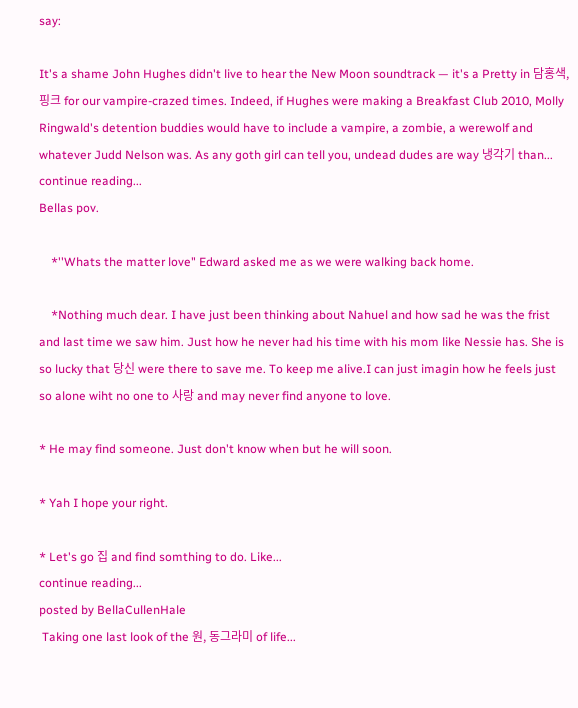say:

It's a shame John Hughes didn't live to hear the New Moon soundtrack — it's a Pretty in 담홍색, 핑크 for our vampire-crazed times. Indeed, if Hughes were making a Breakfast Club 2010, Molly Ringwald's detention buddies would have to include a vampire, a zombie, a werewolf and whatever Judd Nelson was. As any goth girl can tell you, undead dudes are way 냉각기 than...
continue reading...
Bellas pov.

    *''Whats the matter love" Edward asked me as we were walking back home.

    *Nothing much dear. I have just been thinking about Nahuel and how sad he was the frist and last time we saw him. Just how he never had his time with his mom like Nessie has. She is so lucky that 당신 were there to save me. To keep me alive.I can just imagin how he feels just so alone wiht no one to 사랑 and may never find anyone to love.

* He may find someone. Just don't know when but he will soon.

* Yah I hope your right.

* Let's go 집 and find somthing to do. Like...
continue reading...
posted by BellaCullenHale
 Taking one last look of the 원, 동그라미 of life...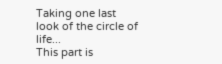Taking one last look of the circle of life...
This part is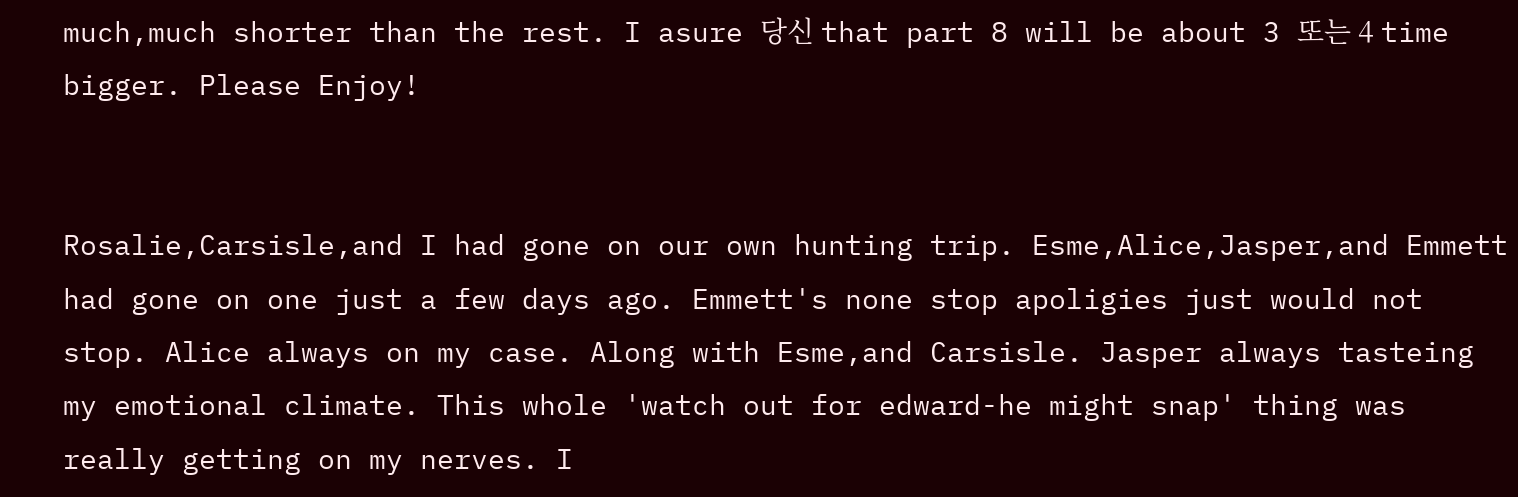much,much shorter than the rest. I asure 당신 that part 8 will be about 3 또는 4 time bigger. Please Enjoy!


Rosalie,Carsisle,and I had gone on our own hunting trip. Esme,Alice,Jasper,and Emmett had gone on one just a few days ago. Emmett's none stop apoligies just would not stop. Alice always on my case. Along with Esme,and Carsisle. Jasper always tasteing my emotional climate. This whole 'watch out for edward-he might snap' thing was really getting on my nerves. I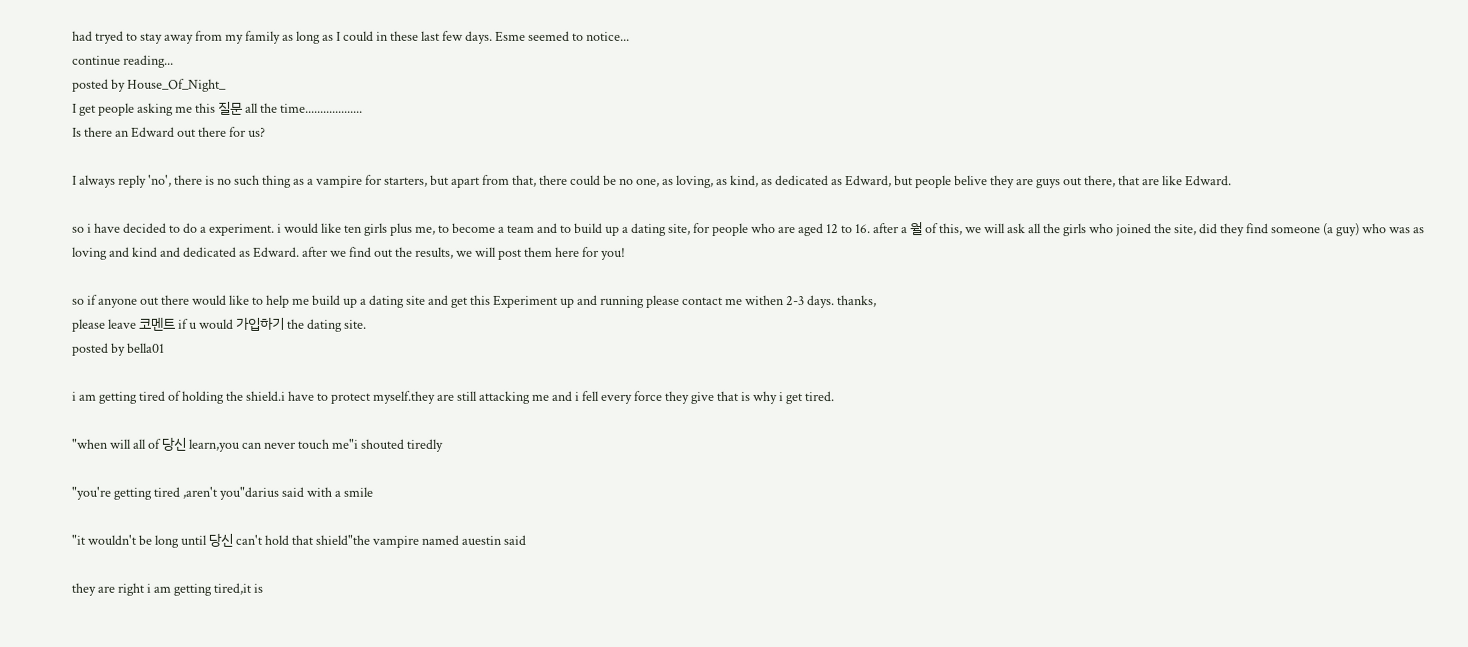had tryed to stay away from my family as long as I could in these last few days. Esme seemed to notice...
continue reading...
posted by House_Of_Night_
I get people asking me this 질문 all the time...................
Is there an Edward out there for us?

I always reply 'no', there is no such thing as a vampire for starters, but apart from that, there could be no one, as loving, as kind, as dedicated as Edward, but people belive they are guys out there, that are like Edward.

so i have decided to do a experiment. i would like ten girls plus me, to become a team and to build up a dating site, for people who are aged 12 to 16. after a 월 of this, we will ask all the girls who joined the site, did they find someone (a guy) who was as loving and kind and dedicated as Edward. after we find out the results, we will post them here for you!

so if anyone out there would like to help me build up a dating site and get this Experiment up and running please contact me withen 2-3 days. thanks,
please leave 코멘트 if u would 가입하기 the dating site.
posted by bella01

i am getting tired of holding the shield.i have to protect myself.they are still attacking me and i fell every force they give that is why i get tired.

"when will all of 당신 learn,you can never touch me"i shouted tiredly

"you're getting tired ,aren't you"darius said with a smile

"it wouldn't be long until 당신 can't hold that shield"the vampire named auestin said

they are right i am getting tired,it is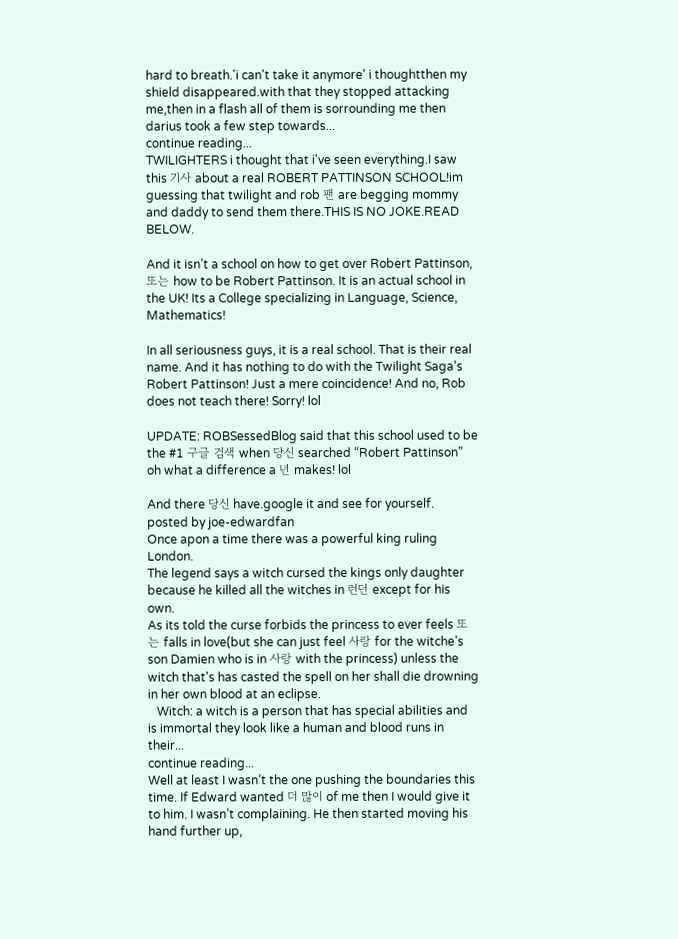hard to breath.'i can't take it anymore' i thoughtthen my shield disappeared.with that they stopped attacking me,then in a flash all of them is sorrounding me then darius took a few step towards...
continue reading...
TWILIGHTERS i thought that i've seen everything.I saw this 기사 about a real ROBERT PATTINSON SCHOOL!im guessing that twilight and rob 팬 are begging mommy and daddy to send them there.THIS IS NO JOKE.READ BELOW.

And it isn’t a school on how to get over Robert Pattinson, 또는 how to be Robert Pattinson. It is an actual school in the UK! Its a College specializing in Language, Science, Mathematics!

In all seriousness guys, it is a real school. That is their real name. And it has nothing to do with the Twilight Saga’s Robert Pattinson! Just a mere coincidence! And no, Rob does not teach there! Sorry! lol

UPDATE: ROBSessedBlog said that this school used to be the #1 구글 검색 when 당신 searched “Robert Pattinson” oh what a difference a 년 makes! lol

And there 당신 have.google it and see for yourself.
posted by joe-edwardfan
Once apon a time there was a powerful king ruling London.
The legend says a witch cursed the kings only daughter because he killed all the witches in 런던 except for his own.
As its told the curse forbids the princess to ever feels 또는 falls in love(but she can just feel 사랑 for the witche’s son Damien who is in 사랑 with the princess) unless the witch that's has casted the spell on her shall die drowning in her own blood at an eclipse.
   Witch: a witch is a person that has special abilities and is immortal they look like a human and blood runs in their...
continue reading...
Well at least I wasn’t the one pushing the boundaries this time. If Edward wanted 더 많이 of me then I would give it to him. I wasn’t complaining. He then started moving his hand further up,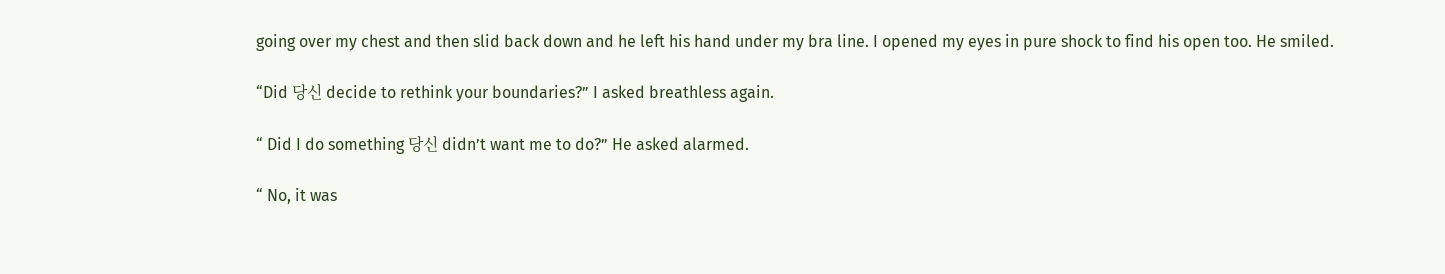going over my chest and then slid back down and he left his hand under my bra line. I opened my eyes in pure shock to find his open too. He smiled.

“Did 당신 decide to rethink your boundaries?” I asked breathless again.

“ Did I do something 당신 didn’t want me to do?” He asked alarmed.

“ No, it was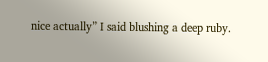nice actually” I said blushing a deep ruby.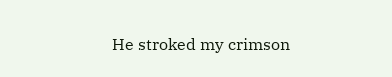He stroked my crimson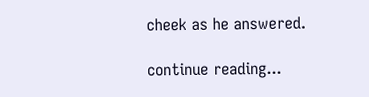cheek as he answered.

continue reading...